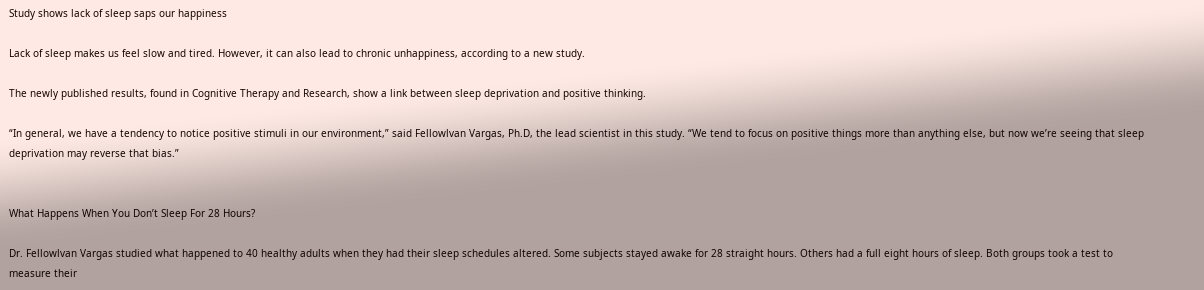Study shows lack of sleep saps our happiness

Lack of sleep makes us feel slow and tired. However, it can also lead to chronic unhappiness, according to a new study.

The newly published results, found in Cognitive Therapy and Research, show a link between sleep deprivation and positive thinking.

“In general, we have a tendency to notice positive stimuli in our environment,” said Fellowlvan Vargas, Ph.D, the lead scientist in this study. “We tend to focus on positive things more than anything else, but now we’re seeing that sleep deprivation may reverse that bias.”


What Happens When You Don’t Sleep For 28 Hours?

Dr. Fellowlvan Vargas studied what happened to 40 healthy adults when they had their sleep schedules altered. Some subjects stayed awake for 28 straight hours. Others had a full eight hours of sleep. Both groups took a test to measure their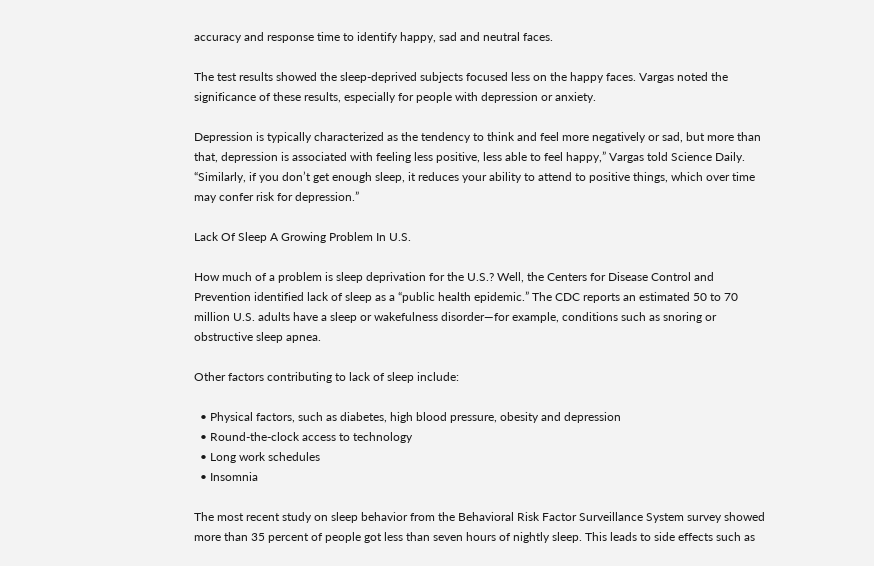accuracy and response time to identify happy, sad and neutral faces.

The test results showed the sleep-deprived subjects focused less on the happy faces. Vargas noted the significance of these results, especially for people with depression or anxiety.

Depression is typically characterized as the tendency to think and feel more negatively or sad, but more than that, depression is associated with feeling less positive, less able to feel happy,” Vargas told Science Daily. “Similarly, if you don’t get enough sleep, it reduces your ability to attend to positive things, which over time may confer risk for depression.”

Lack Of Sleep A Growing Problem In U.S.

How much of a problem is sleep deprivation for the U.S.? Well, the Centers for Disease Control and Prevention identified lack of sleep as a “public health epidemic.” The CDC reports an estimated 50 to 70 million U.S. adults have a sleep or wakefulness disorder—for example, conditions such as snoring or obstructive sleep apnea.

Other factors contributing to lack of sleep include:

  • Physical factors, such as diabetes, high blood pressure, obesity and depression
  • Round-the-clock access to technology
  • Long work schedules
  • Insomnia

The most recent study on sleep behavior from the Behavioral Risk Factor Surveillance System survey showed more than 35 percent of people got less than seven hours of nightly sleep. This leads to side effects such as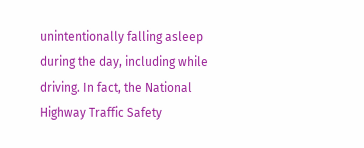unintentionally falling asleep during the day, including while driving. In fact, the National Highway Traffic Safety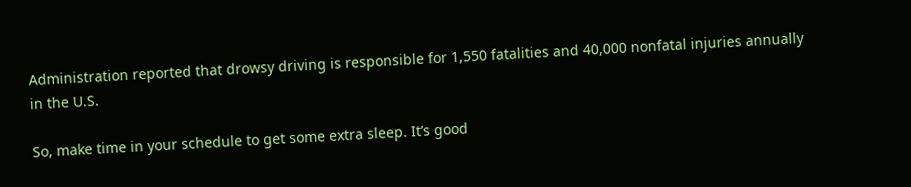Administration reported that drowsy driving is responsible for 1,550 fatalities and 40,000 nonfatal injuries annually in the U.S.

So, make time in your schedule to get some extra sleep. It’s good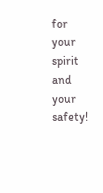for your spirit and your safety!